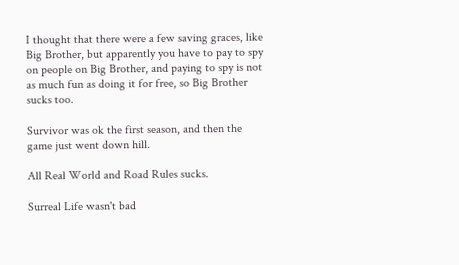I thought that there were a few saving graces, like Big Brother, but apparently you have to pay to spy on people on Big Brother, and paying to spy is not as much fun as doing it for free, so Big Brother sucks too.

Survivor was ok the first season, and then the game just went down hill.

All Real World and Road Rules sucks.

Surreal Life wasn't bad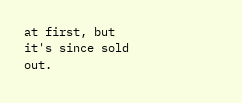at first, but it's since sold out.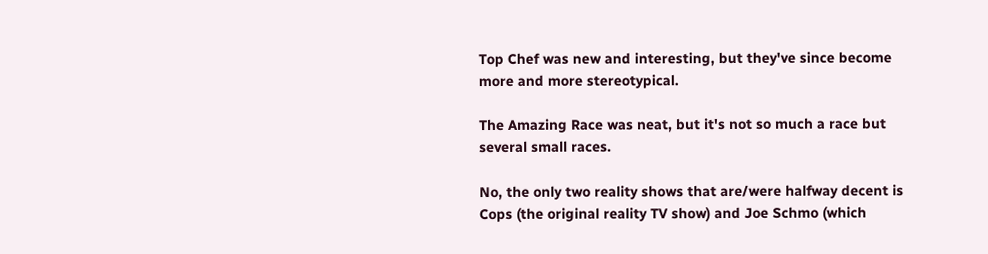Top Chef was new and interesting, but they've since become more and more stereotypical.

The Amazing Race was neat, but it's not so much a race but several small races.

No, the only two reality shows that are/were halfway decent is Cops (the original reality TV show) and Joe Schmo (which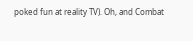poked fun at reality TV). Oh, and Combat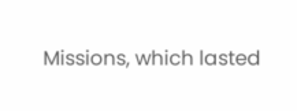Missions, which lasted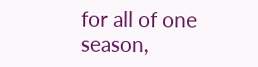for all of one season,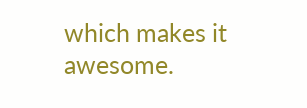which makes it awesome.